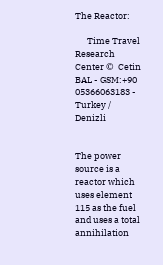The Reactor:

      Time Travel Research Center ©  Cetin BAL - GSM:+90  05366063183 - Turkey / Denizli


The power source is a  reactor which uses element 115 as the fuel and uses a total  annihilation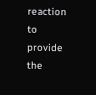reaction to provide the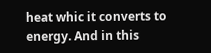heat whic it converts to energy. And in this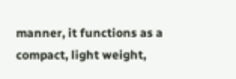manner, it functions as a compact, light weight,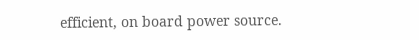efficient, on board power source.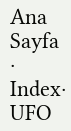Ana Sayfa ·  Index·  UFO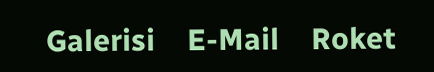Galerisi    E-Mail    Roket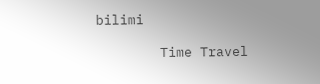bilimi

        Time Travel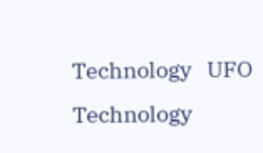Technology   UFO Technology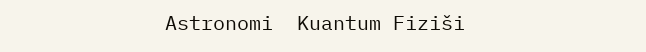Astronomi  Kuantum Fiziši